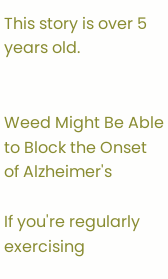This story is over 5 years old.


Weed Might Be Able to Block the Onset of Alzheimer's

If you're regularly exercising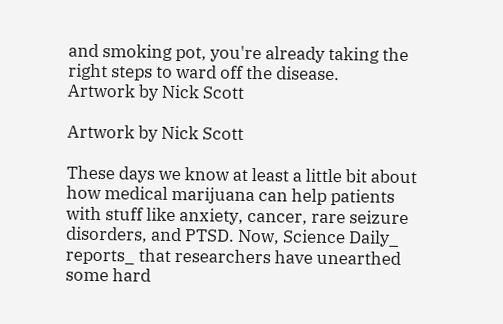and smoking pot, you're already taking the right steps to ward off the disease.
Artwork by Nick Scott

Artwork by Nick Scott

These days we know at least a little bit about how medical marijuana can help patients with stuff like anxiety, cancer, rare seizure disorders, and PTSD. Now, Science Daily_ reports_ that researchers have unearthed some hard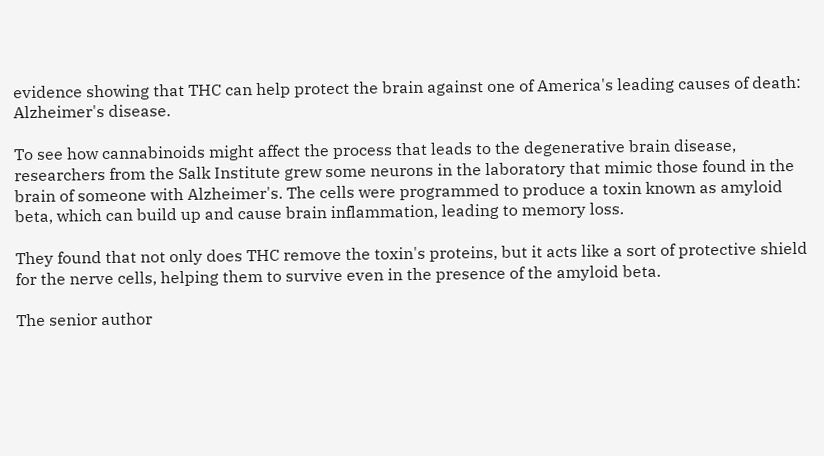evidence showing that THC can help protect the brain against one of America's leading causes of death: Alzheimer's disease.

To see how cannabinoids might affect the process that leads to the degenerative brain disease, researchers from the Salk Institute grew some neurons in the laboratory that mimic those found in the brain of someone with Alzheimer's. The cells were programmed to produce a toxin known as amyloid beta, which can build up and cause brain inflammation, leading to memory loss.

They found that not only does THC remove the toxin's proteins, but it acts like a sort of protective shield for the nerve cells, helping them to survive even in the presence of the amyloid beta.

The senior author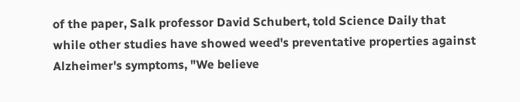of the paper, Salk professor David Schubert, told Science Daily that while other studies have showed weed's preventative properties against Alzheimer's symptoms, "We believe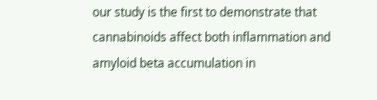our study is the first to demonstrate that cannabinoids affect both inflammation and amyloid beta accumulation in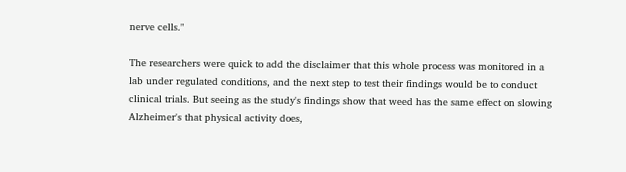nerve cells."

The researchers were quick to add the disclaimer that this whole process was monitored in a lab under regulated conditions, and the next step to test their findings would be to conduct clinical trials. But seeing as the study's findings show that weed has the same effect on slowing Alzheimer's that physical activity does,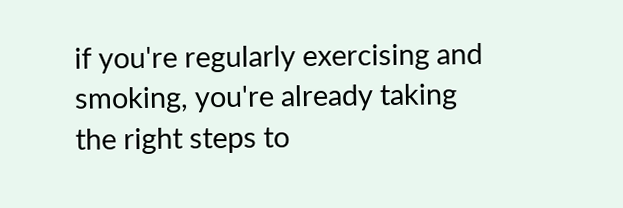if you're regularly exercising and smoking, you're already taking the right steps to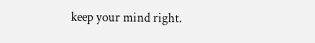keep your mind right.